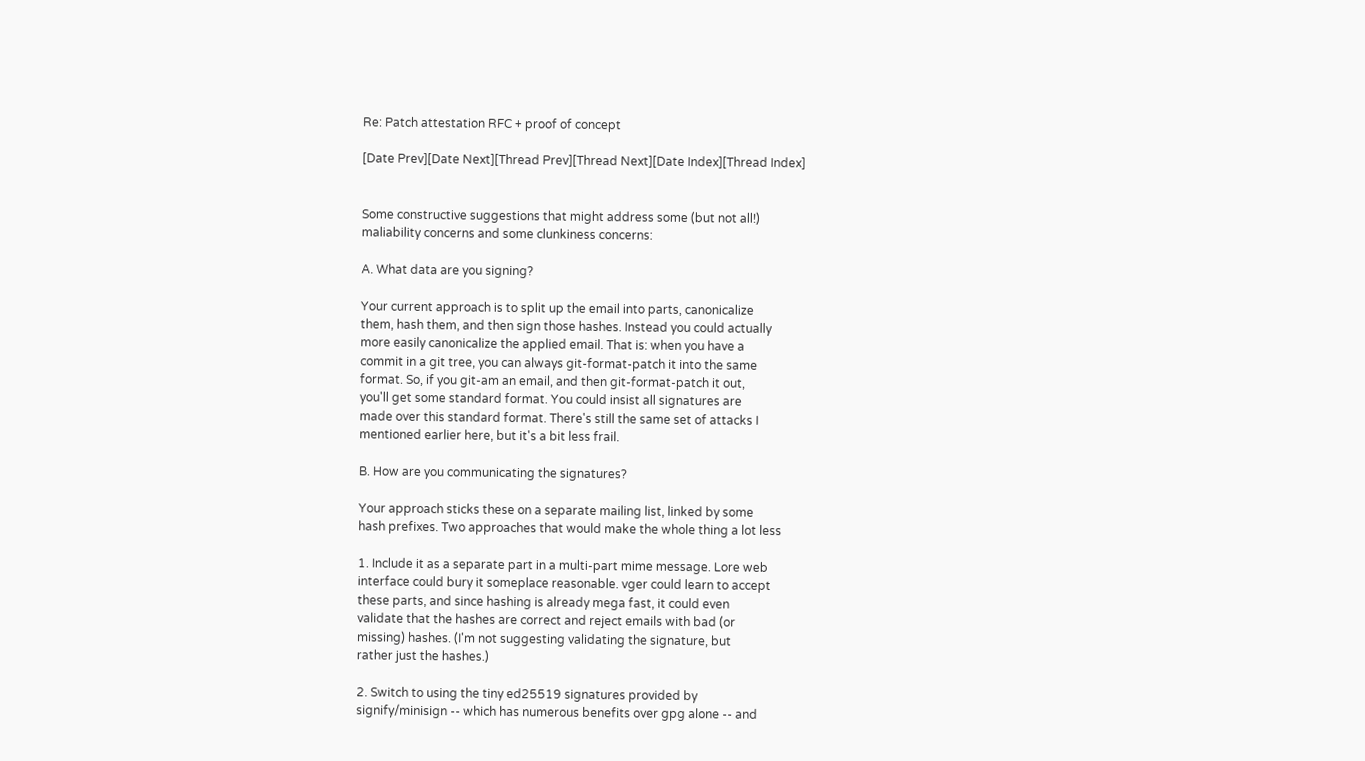Re: Patch attestation RFC + proof of concept

[Date Prev][Date Next][Thread Prev][Thread Next][Date Index][Thread Index]


Some constructive suggestions that might address some (but not all!)
maliability concerns and some clunkiness concerns:

A. What data are you signing?

Your current approach is to split up the email into parts, canonicalize
them, hash them, and then sign those hashes. Instead you could actually
more easily canonicalize the applied email. That is: when you have a
commit in a git tree, you can always git-format-patch it into the same
format. So, if you git-am an email, and then git-format-patch it out,
you'll get some standard format. You could insist all signatures are
made over this standard format. There's still the same set of attacks I
mentioned earlier here, but it's a bit less frail.

B. How are you communicating the signatures?

Your approach sticks these on a separate mailing list, linked by some
hash prefixes. Two approaches that would make the whole thing a lot less

1. Include it as a separate part in a multi-part mime message. Lore web
interface could bury it someplace reasonable. vger could learn to accept
these parts, and since hashing is already mega fast, it could even
validate that the hashes are correct and reject emails with bad (or
missing) hashes. (I'm not suggesting validating the signature, but
rather just the hashes.)

2. Switch to using the tiny ed25519 signatures provided by
signify/minisign -- which has numerous benefits over gpg alone -- and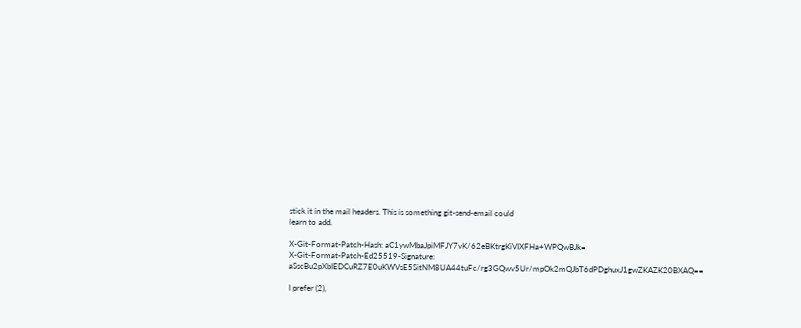stick it in the mail headers. This is something git-send-email could
learn to add.

X-Git-Format-Patch-Hash: aC1ywMbaJpiMFJY7vK/62eBKtrgKiVIXFHa+WPQwBJk=
X-Git-Format-Patch-Ed25519-Signature: aSscBu2pXbIEDCuRZ7E0uKWVsE5SitNM8UA44tuFc/rg3GQwv5Ur/mpOk2mQJbT6dPDghuxJ1gwZKAZK20BXAQ==

I prefer (2),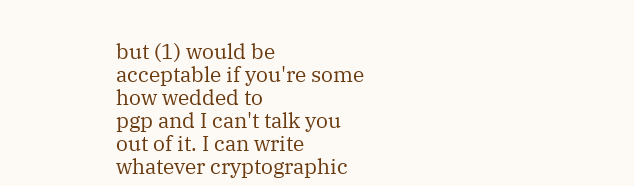but (1) would be acceptable if you're some how wedded to
pgp and I can't talk you out of it. I can write whatever cryptographic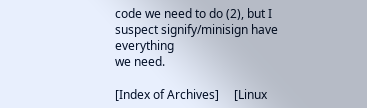code we need to do (2), but I suspect signify/minisign have everything
we need.

[Index of Archives]     [Linux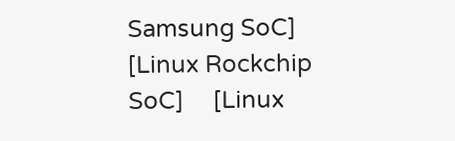Samsung SoC]     [Linux Rockchip SoC]     [Linux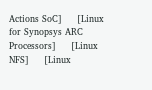Actions SoC]     [Linux for Synopsys ARC Processors]     [Linux NFS]     [Linux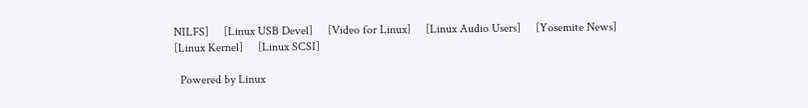NILFS]     [Linux USB Devel]     [Video for Linux]     [Linux Audio Users]     [Yosemite News]     [Linux Kernel]     [Linux SCSI]

  Powered by Linux